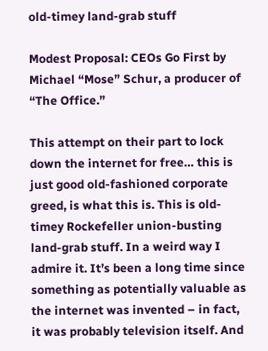old-timey land-grab stuff

Modest Proposal: CEOs Go First by Michael “Mose” Schur, a producer of “The Office.”

This attempt on their part to lock down the internet for free… this is just good old-fashioned corporate greed, is what this is. This is old-timey Rockefeller union-busting land-grab stuff. In a weird way I admire it. It’s been a long time since something as potentially valuable as the internet was invented – in fact, it was probably television itself. And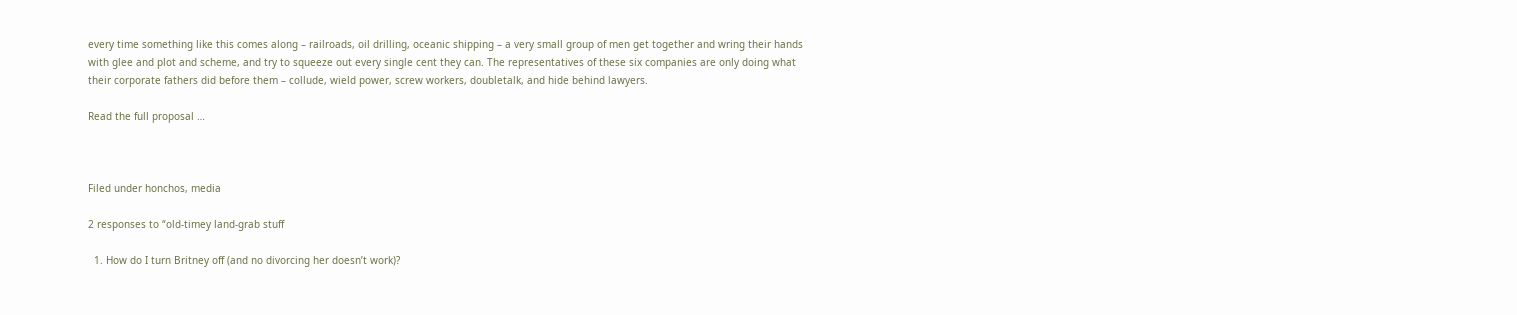every time something like this comes along – railroads, oil drilling, oceanic shipping – a very small group of men get together and wring their hands with glee and plot and scheme, and try to squeeze out every single cent they can. The representatives of these six companies are only doing what their corporate fathers did before them – collude, wield power, screw workers, doubletalk, and hide behind lawyers.

Read the full proposal …



Filed under honchos, media

2 responses to “old-timey land-grab stuff

  1. How do I turn Britney off (and no divorcing her doesn’t work)?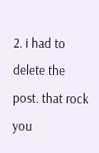2. i had to delete the post. that rock you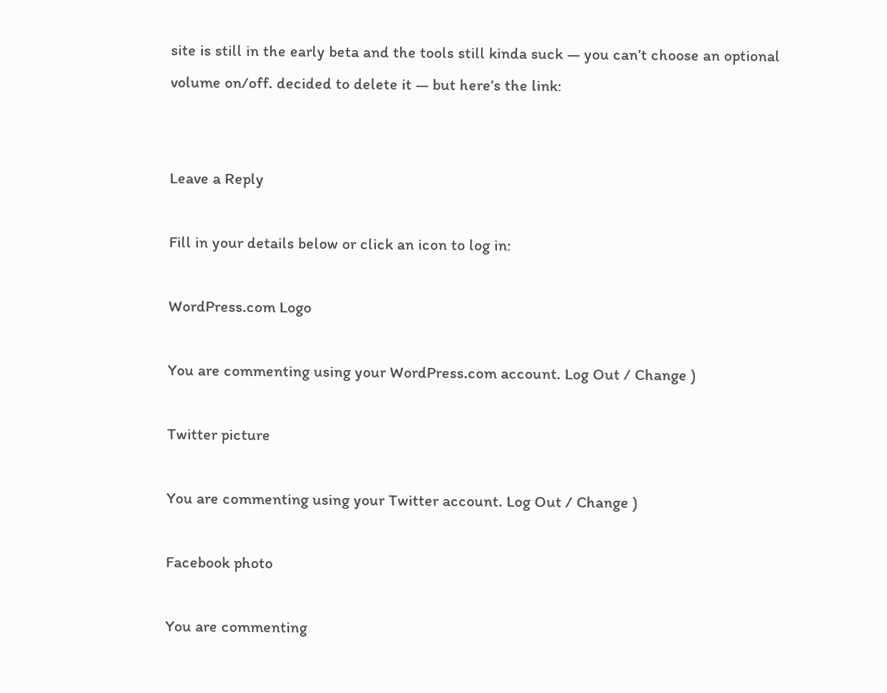site is still in the early beta and the tools still kinda suck — you can’t choose an optional volume on/off. decided to delete it — but here’s the link:


Leave a Reply

Fill in your details below or click an icon to log in:

WordPress.com Logo

You are commenting using your WordPress.com account. Log Out / Change )

Twitter picture

You are commenting using your Twitter account. Log Out / Change )

Facebook photo

You are commenting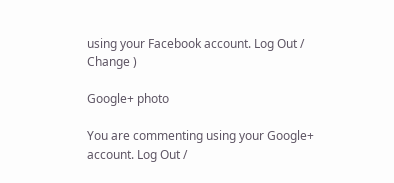using your Facebook account. Log Out / Change )

Google+ photo

You are commenting using your Google+ account. Log Out /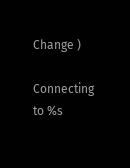Change )

Connecting to %s